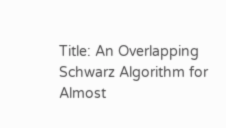Title: An Overlapping Schwarz Algorithm for Almost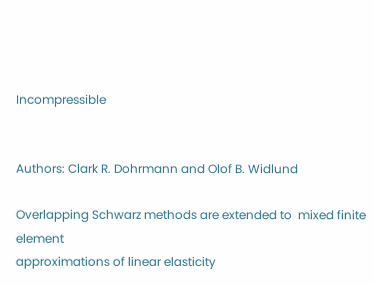Incompressible


Authors: Clark R. Dohrmann and Olof B. Widlund

Overlapping Schwarz methods are extended to  mixed finite element
approximations of linear elasticity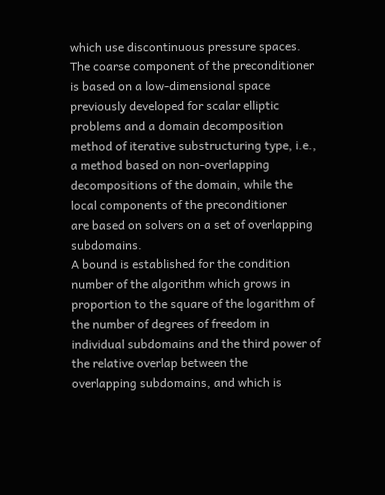which use discontinuous pressure spaces.
The coarse component of the preconditioner is based on a low-dimensional space
previously developed for scalar elliptic problems and a domain decomposition
method of iterative substructuring type, i.e., a method based on non-overlapping
decompositions of the domain, while the local components of the preconditioner
are based on solvers on a set of overlapping subdomains.
A bound is established for the condition number of the algorithm which grows in
proportion to the square of the logarithm of the number of degrees of freedom in
individual subdomains and the third power of the relative overlap between the
overlapping subdomains, and which is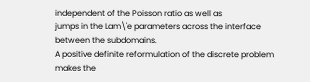independent of the Poisson ratio as well as
jumps in the Lam\'e parameters across the interface between the subdomains.
A positive definite reformulation of the discrete problem makes the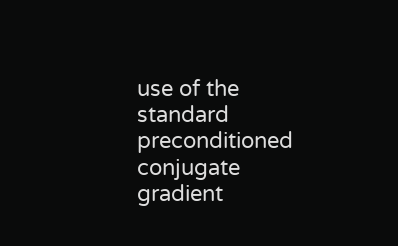use of the
standard preconditioned conjugate gradient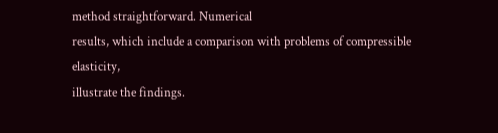method straightforward. Numerical
results, which include a comparison with problems of compressible elasticity,
illustrate the findings.